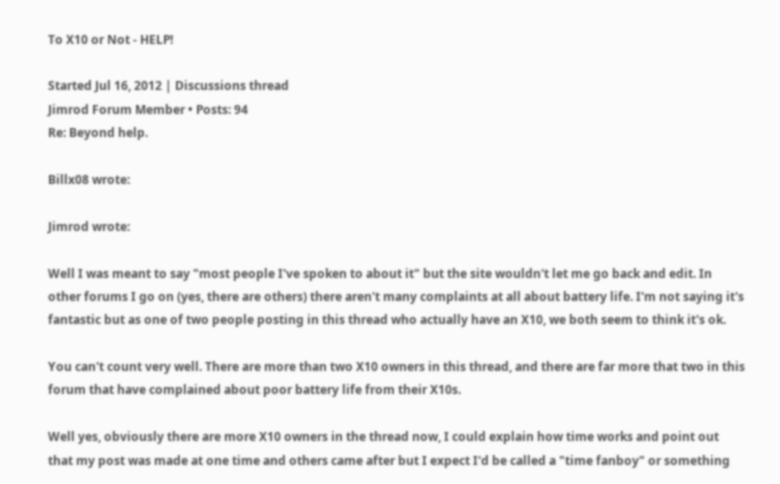To X10 or Not - HELP!

Started Jul 16, 2012 | Discussions thread
Jimrod Forum Member • Posts: 94
Re: Beyond help.

Billx08 wrote:

Jimrod wrote:

Well I was meant to say "most people I've spoken to about it" but the site wouldn't let me go back and edit. In other forums I go on (yes, there are others) there aren't many complaints at all about battery life. I'm not saying it's fantastic but as one of two people posting in this thread who actually have an X10, we both seem to think it's ok.

You can't count very well. There are more than two X10 owners in this thread, and there are far more that two in this forum that have complained about poor battery life from their X10s.

Well yes, obviously there are more X10 owners in the thread now, I could explain how time works and point out that my post was made at one time and others came after but I expect I'd be called a "time fanboy" or something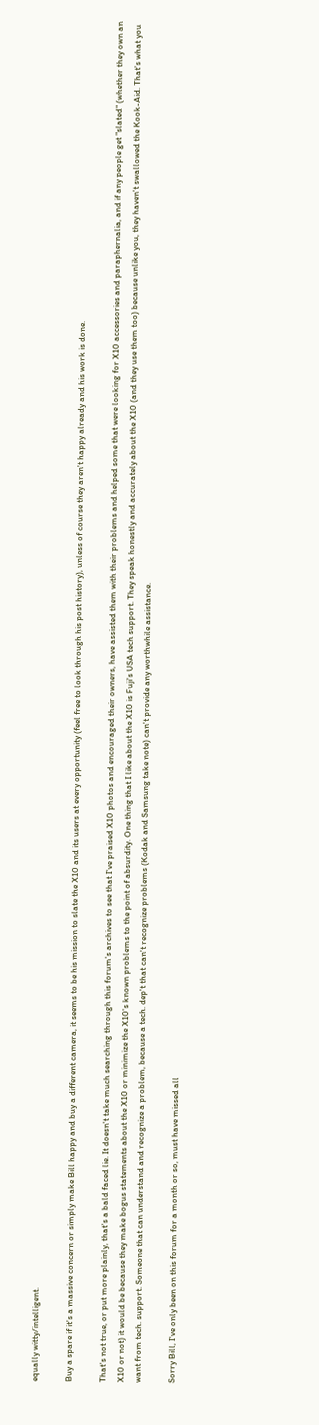equally witty/intelligent.

Buy a spare if it's a massive concern or simply make Bill happy and buy a different camera, it seems to be his mission to slate the X10 and its users at every opportunity (feel free to look through his post history), unless of course they aren't happy already and his work is done.

That's not true, or put more plainly, that's a bald faced lie. It doesn't take much searching through this forum's archives to see that I've praised X10 photos and encouraged their owners, have assisted them with their problems and helped some that were looking for X10 accessories and paraphernalia, and if any people get "slated" (whether they own an X10 or not) it would be because they make bogus statements about the X10 or minimize the X10's known problems to the point of absurdity. One thing that I like about the X10 is Fuji's USA tech support. They speak honestly and accurately about the X10 (and they use them too) because unlike you, they haven't swallowed the Kook-Aid. That's what you want from tech. support. Someone that can understand and recognize a problem, because a tech. dep't that can't recognize problems (Kodak and Samsung take note) can't provide any worthwhile assistance.

Sorry Bill, I've only been on this forum for a month or so, must have missed all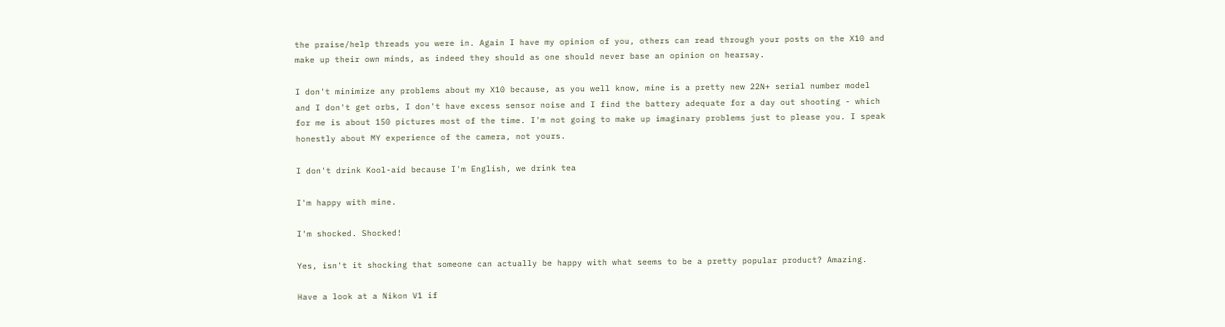the praise/help threads you were in. Again I have my opinion of you, others can read through your posts on the X10 and make up their own minds, as indeed they should as one should never base an opinion on hearsay.

I don't minimize any problems about my X10 because, as you well know, mine is a pretty new 22N+ serial number model and I don't get orbs, I don't have excess sensor noise and I find the battery adequate for a day out shooting - which for me is about 150 pictures most of the time. I'm not going to make up imaginary problems just to please you. I speak honestly about MY experience of the camera, not yours.

I don't drink Kool-aid because I'm English, we drink tea

I'm happy with mine.

I'm shocked. Shocked!

Yes, isn't it shocking that someone can actually be happy with what seems to be a pretty popular product? Amazing.

Have a look at a Nikon V1 if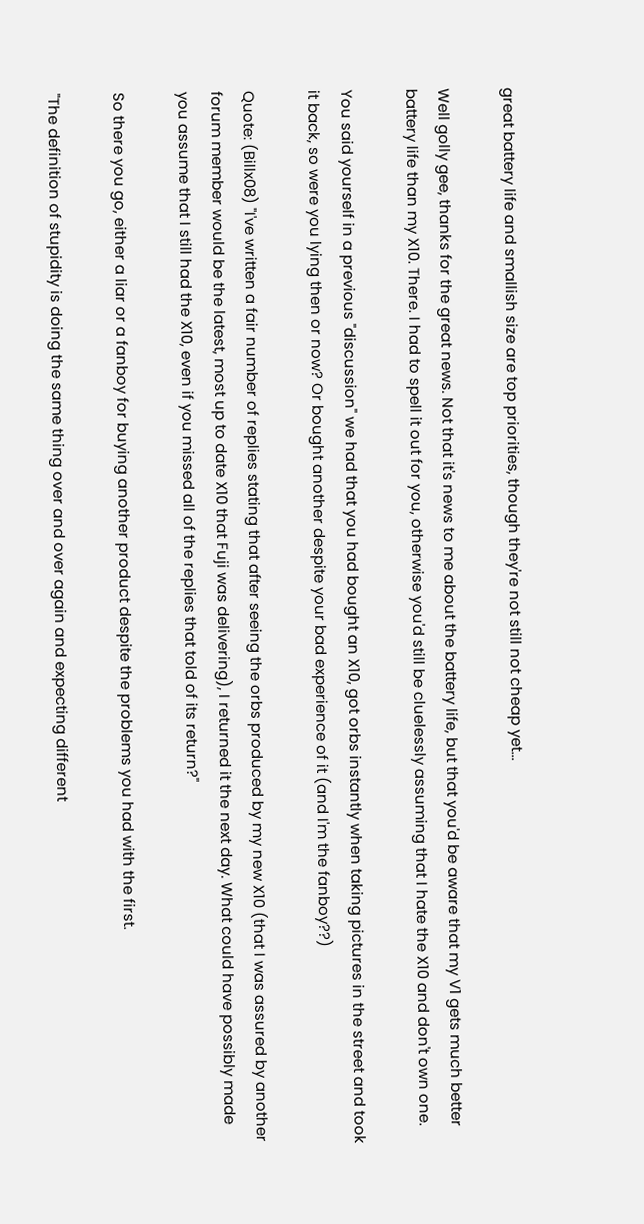great battery life and smallish size are top priorities, though they're not still not cheap yet...

Well golly gee, thanks for the great news. Not that it's news to me about the battery life, but that you'd be aware that my V1 gets much better battery life than my X10. There. I had to spell it out for you, otherwise you'd still be cluelessly assuming that I hate the X10 and don't own one.

You said yourself in a previous "discussion" we had that you had bought an X10, got orbs instantly when taking pictures in the street and took it back, so were you lying then or now? Or bought another despite your bad experience of it (and I'm the fanboy??)

Quote: (Billx08) "I've written a fair number of replies stating that after seeing the orbs produced by my new X10 (that I was assured by another forum member would be the latest, most up to date X10 that Fuji was delivering), I returned it the next day. What could have possibly made you assume that I still had the X10, even if you missed all of the replies that told of its return?"

So there you go, either a liar or a fanboy for buying another product despite the problems you had with the first.

"The definition of stupidity is doing the same thing over and over again and expecting different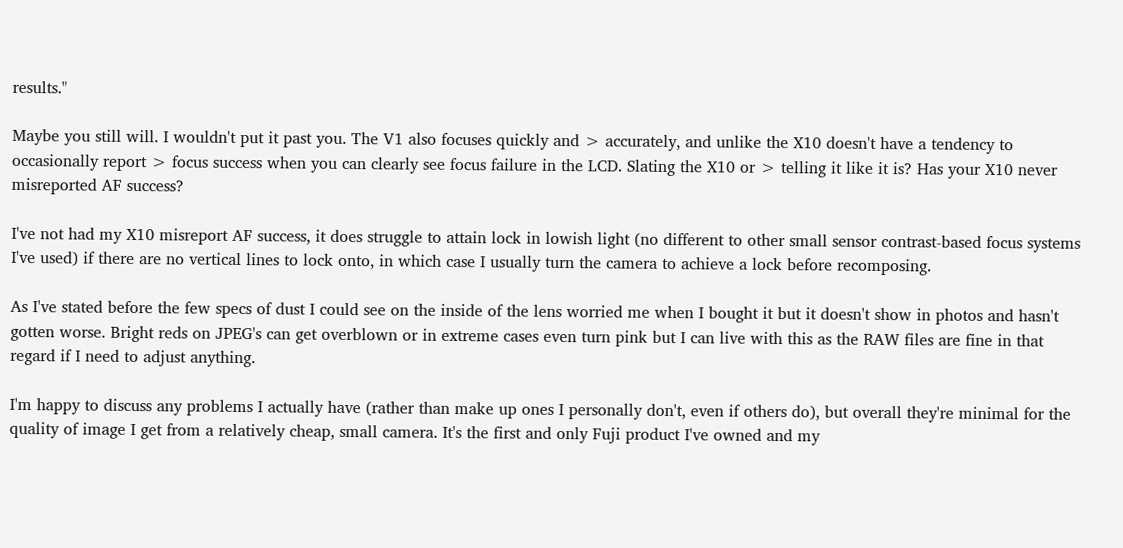results."

Maybe you still will. I wouldn't put it past you. The V1 also focuses quickly and > accurately, and unlike the X10 doesn't have a tendency to occasionally report > focus success when you can clearly see focus failure in the LCD. Slating the X10 or > telling it like it is? Has your X10 never misreported AF success?

I've not had my X10 misreport AF success, it does struggle to attain lock in lowish light (no different to other small sensor contrast-based focus systems I've used) if there are no vertical lines to lock onto, in which case I usually turn the camera to achieve a lock before recomposing.

As I've stated before the few specs of dust I could see on the inside of the lens worried me when I bought it but it doesn't show in photos and hasn't gotten worse. Bright reds on JPEG's can get overblown or in extreme cases even turn pink but I can live with this as the RAW files are fine in that regard if I need to adjust anything.

I'm happy to discuss any problems I actually have (rather than make up ones I personally don't, even if others do), but overall they're minimal for the quality of image I get from a relatively cheap, small camera. It's the first and only Fuji product I've owned and my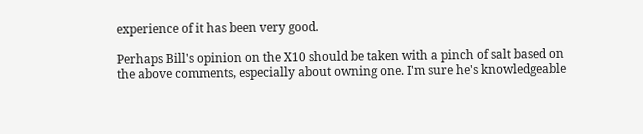experience of it has been very good.

Perhaps Bill's opinion on the X10 should be taken with a pinch of salt based on the above comments, especially about owning one. I'm sure he's knowledgeable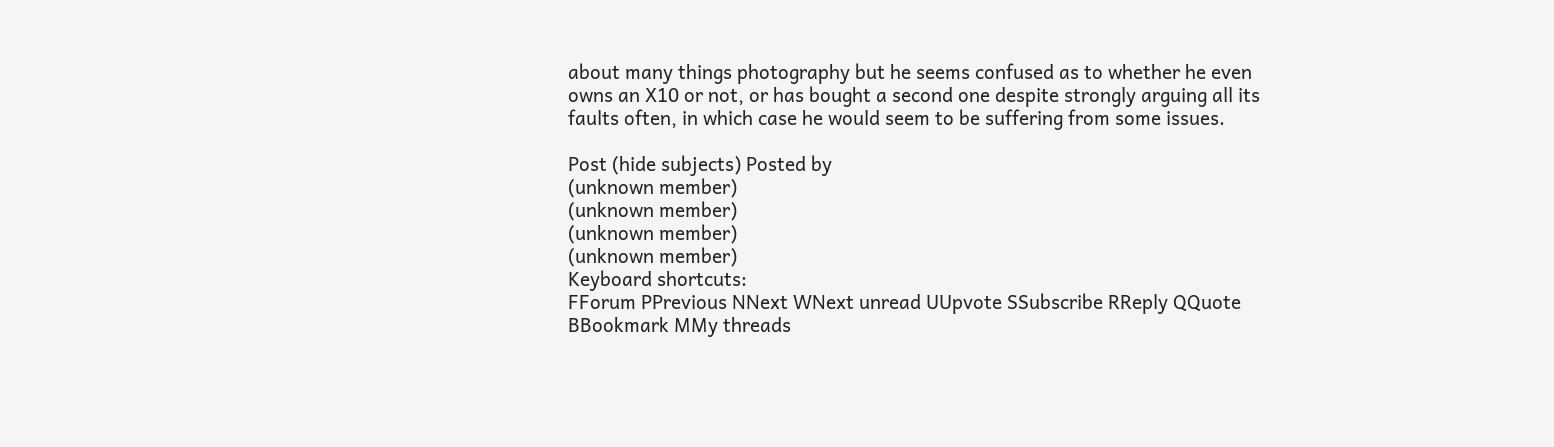about many things photography but he seems confused as to whether he even owns an X10 or not, or has bought a second one despite strongly arguing all its faults often, in which case he would seem to be suffering from some issues.

Post (hide subjects) Posted by
(unknown member)
(unknown member)
(unknown member)
(unknown member)
Keyboard shortcuts:
FForum PPrevious NNext WNext unread UUpvote SSubscribe RReply QQuote BBookmark MMy threads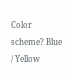Color scheme? Blue / Yellow